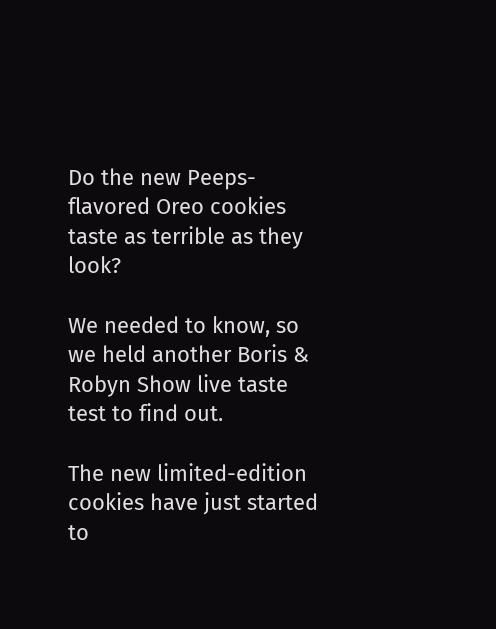Do the new Peeps-flavored Oreo cookies taste as terrible as they look?

We needed to know, so we held another Boris & Robyn Show live taste test to find out.

The new limited-edition cookies have just started to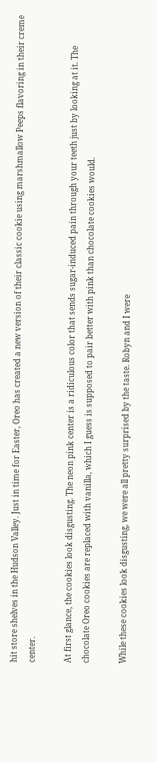hit store shelves in the Hudson Valley. Just in time for Easter, Oreo has created a new version of their classic cookie using marshmallow Peeps flavoring in their creme center.

At first glance, the cookies look disgusting. The neon pink center is a ridiculous color that sends sugar-induced pain through your teeth just by looking at it. The chocolate Oreo cookies are replaced with vanilla, which I guess is supposed to pair better with pink than chocolate cookies would.

While these cookies look disgusting, we were all pretty surprised by the taste. Robyn and I were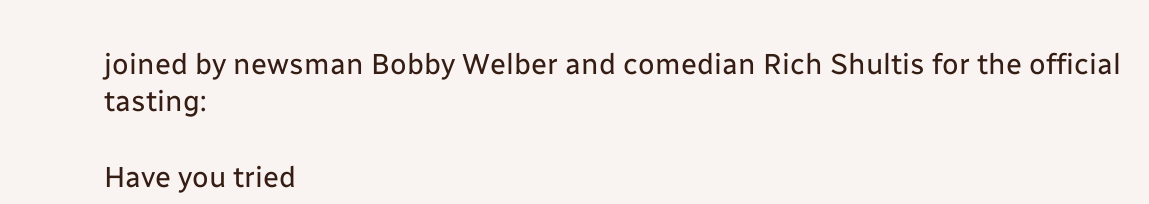joined by newsman Bobby Welber and comedian Rich Shultis for the official tasting:

Have you tried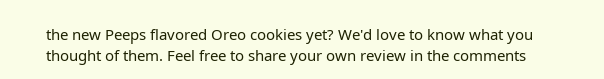the new Peeps flavored Oreo cookies yet? We'd love to know what you thought of them. Feel free to share your own review in the comments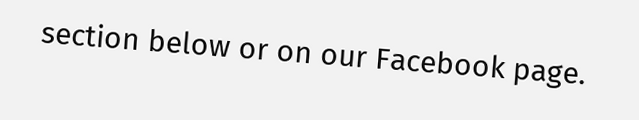section below or on our Facebook page.